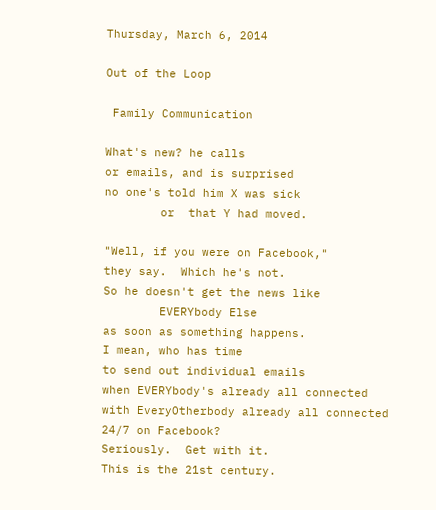Thursday, March 6, 2014

Out of the Loop

 Family Communication

What's new? he calls
or emails, and is surprised
no one's told him X was sick
        or  that Y had moved.

"Well, if you were on Facebook,"
they say.  Which he's not.
So he doesn't get the news like
        EVERYbody Else
as soon as something happens.
I mean, who has time
to send out individual emails
when EVERYbody's already all connected
with EveryOtherbody already all connected
24/7 on Facebook?
Seriously.  Get with it.
This is the 21st century.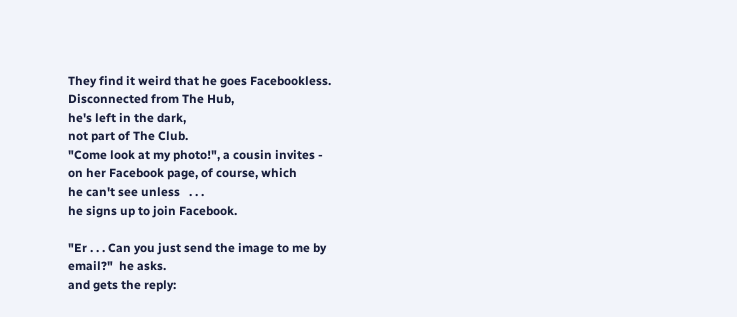They find it weird that he goes Facebookless.
Disconnected from The Hub,
he's left in the dark,
not part of The Club.
"Come look at my photo!", a cousin invites -
on her Facebook page, of course, which
he can't see unless   . . .
he signs up to join Facebook.

"Er . . . Can you just send the image to me by email?"  he asks.
and gets the reply: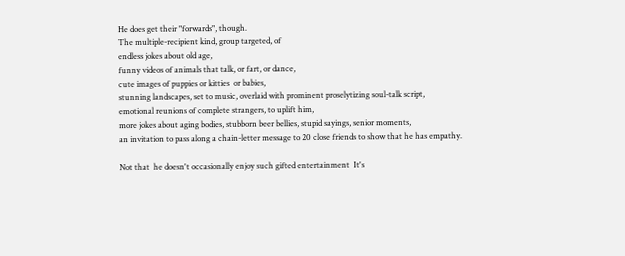He does get their "forwards", though.
The multiple-recipient kind, group targeted, of
endless jokes about old age,
funny videos of animals that talk, or fart, or dance,
cute images of puppies or kitties  or babies,
stunning landscapes, set to music, overlaid with prominent proselytizing soul-talk script,
emotional reunions of complete strangers, to uplift him,
more jokes about aging bodies, stubborn beer bellies, stupid sayings, senior moments,
an invitation to pass along a chain-letter message to 20 close friends to show that he has empathy.

Not that  he doesn't occasionally enjoy such gifted entertainment  It's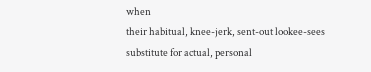when
their habitual, knee-jerk, sent-out lookee-sees substitute for actual, personal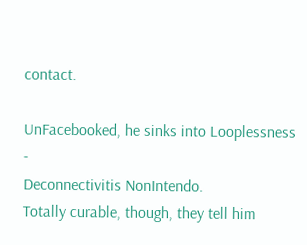contact.

UnFacebooked, he sinks into Looplessness -
Deconnectivitis NonIntendo.
Totally curable, though, they tell him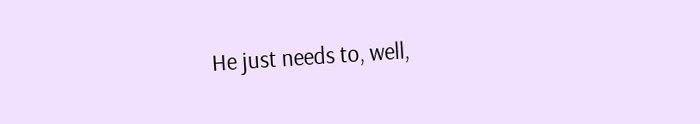He just needs to, well,